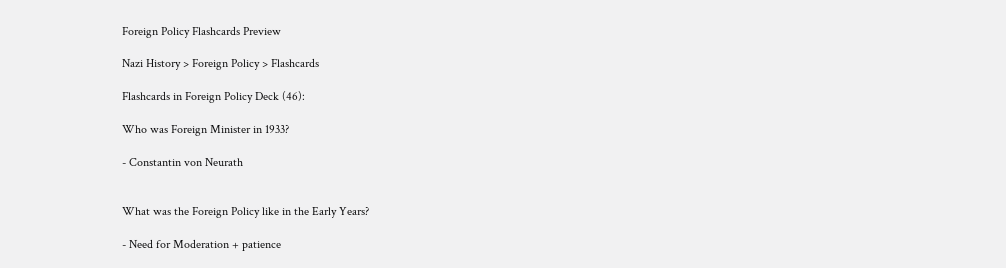Foreign Policy Flashcards Preview

Nazi History > Foreign Policy > Flashcards

Flashcards in Foreign Policy Deck (46):

Who was Foreign Minister in 1933?

- Constantin von Neurath


What was the Foreign Policy like in the Early Years?

- Need for Moderation + patience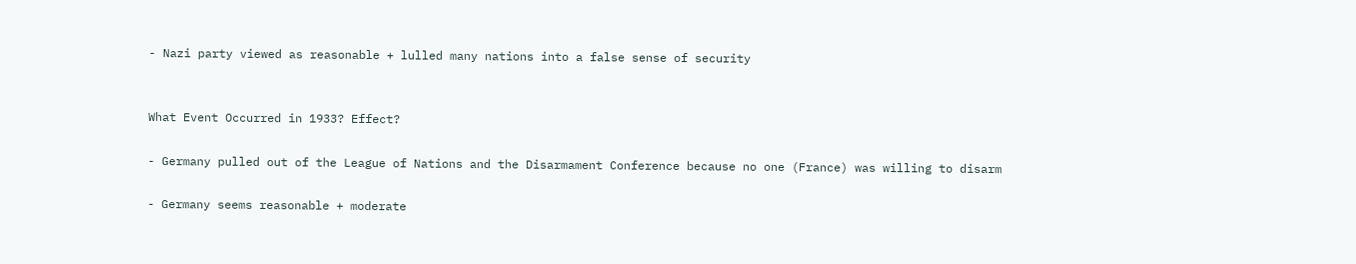- Nazi party viewed as reasonable + lulled many nations into a false sense of security


What Event Occurred in 1933? Effect?

- Germany pulled out of the League of Nations and the Disarmament Conference because no one (France) was willing to disarm

- Germany seems reasonable + moderate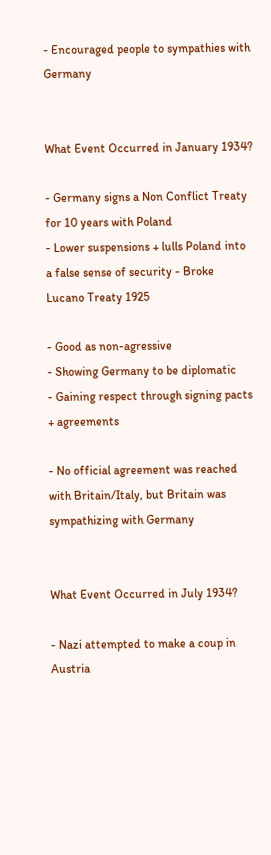- Encouraged people to sympathies with Germany


What Event Occurred in January 1934?

- Germany signs a Non Conflict Treaty for 10 years with Poland
- Lower suspensions + lulls Poland into a false sense of security - Broke Lucano Treaty 1925

- Good as non-agressive
- Showing Germany to be diplomatic
- Gaining respect through signing pacts + agreements

- No official agreement was reached with Britain/Italy, but Britain was sympathizing with Germany


What Event Occurred in July 1934?

- Nazi attempted to make a coup in Austria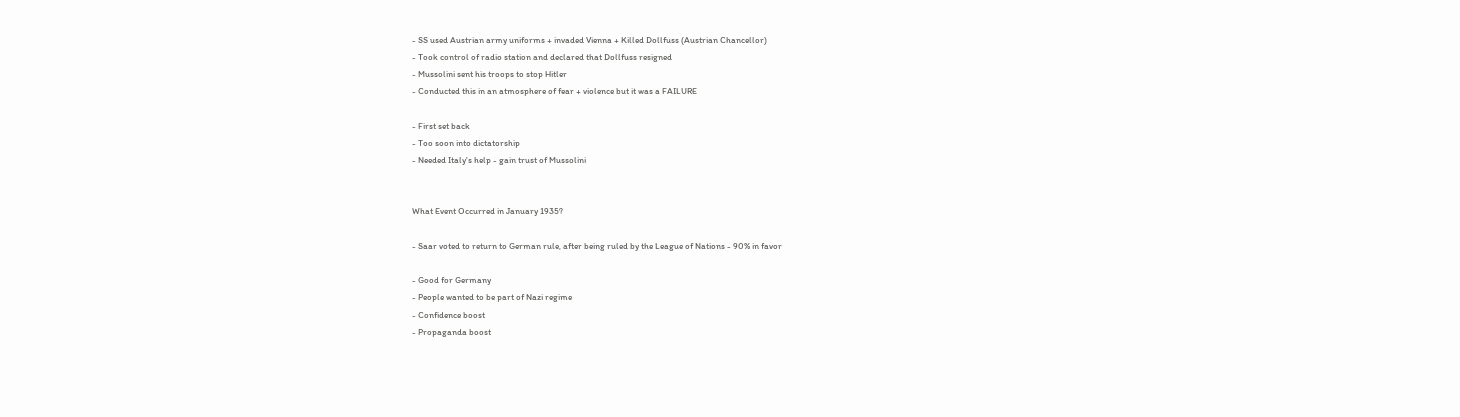- SS used Austrian army uniforms + invaded Vienna + Killed Dollfuss (Austrian Chancellor)
- Took control of radio station and declared that Dollfuss resigned
- Mussolini sent his troops to stop Hitler
- Conducted this in an atmosphere of fear + violence but it was a FAILURE

- First set back
- Too soon into dictatorship
- Needed Italy's help - gain trust of Mussolini


What Event Occurred in January 1935?

- Saar voted to return to German rule, after being ruled by the League of Nations - 90% in favor

- Good for Germany
- People wanted to be part of Nazi regime
- Confidence boost
- Propaganda boost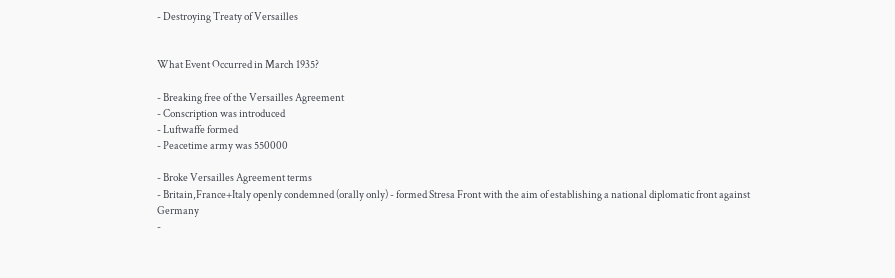- Destroying Treaty of Versailles


What Event Occurred in March 1935?

- Breaking free of the Versailles Agreement
- Conscription was introduced
- Luftwaffe formed
- Peacetime army was 550000

- Broke Versailles Agreement terms
- Britain,France+Italy openly condemned (orally only) - formed Stresa Front with the aim of establishing a national diplomatic front against Germany
-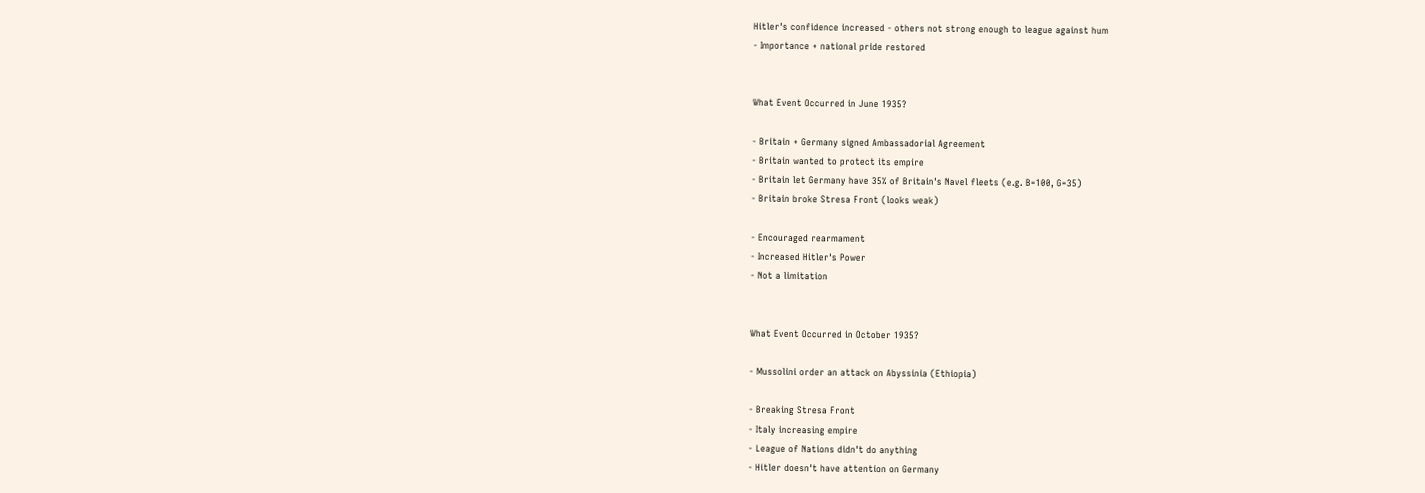Hitler's confidence increased - others not strong enough to league against hum
- Importance + national pride restored


What Event Occurred in June 1935?

- Britain + Germany signed Ambassadorial Agreement
- Britain wanted to protect its empire
- Britain let Germany have 35% of Britain's Navel fleets (e.g. B=100, G=35)
- Britain broke Stresa Front (looks weak)

- Encouraged rearmament
- Increased Hitler's Power
- Not a limitation


What Event Occurred in October 1935?

- Mussolini order an attack on Abyssinia (Ethiopia)

- Breaking Stresa Front
- Italy increasing empire
- League of Nations didn't do anything
- Hitler doesn't have attention on Germany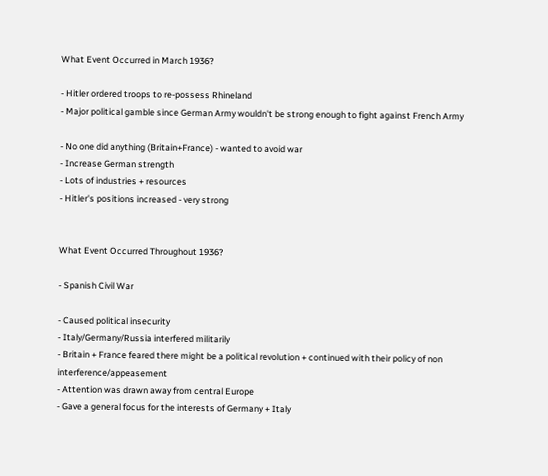What Event Occurred in March 1936?

- Hitler ordered troops to re-possess Rhineland
- Major political gamble since German Army wouldn't be strong enough to fight against French Army

- No one did anything (Britain+France) - wanted to avoid war
- Increase German strength
- Lots of industries + resources
- Hitler's positions increased - very strong


What Event Occurred Throughout 1936?

- Spanish Civil War

- Caused political insecurity
- Italy/Germany/Russia interfered militarily
- Britain + France feared there might be a political revolution + continued with their policy of non interference/appeasement
- Attention was drawn away from central Europe
- Gave a general focus for the interests of Germany + Italy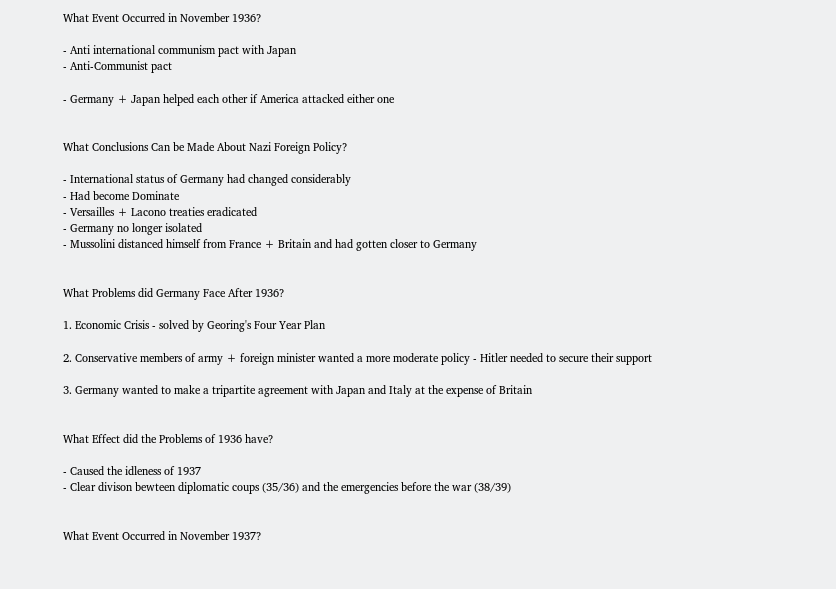What Event Occurred in November 1936?

- Anti international communism pact with Japan
- Anti-Communist pact

- Germany + Japan helped each other if America attacked either one


What Conclusions Can be Made About Nazi Foreign Policy?

- International status of Germany had changed considerably
- Had become Dominate
- Versailles + Lacono treaties eradicated
- Germany no longer isolated
- Mussolini distanced himself from France + Britain and had gotten closer to Germany


What Problems did Germany Face After 1936?

1. Economic Crisis - solved by Georing's Four Year Plan

2. Conservative members of army + foreign minister wanted a more moderate policy - Hitler needed to secure their support

3. Germany wanted to make a tripartite agreement with Japan and Italy at the expense of Britain


What Effect did the Problems of 1936 have?

- Caused the idleness of 1937
- Clear divison bewteen diplomatic coups (35/36) and the emergencies before the war (38/39)


What Event Occurred in November 1937?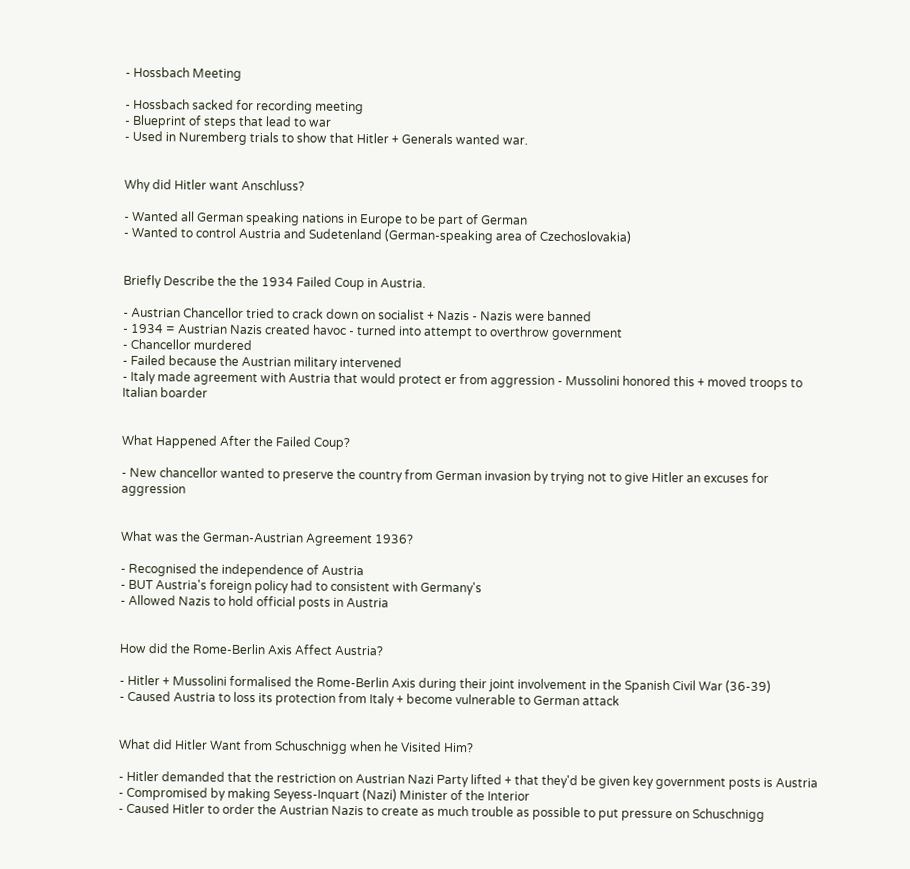- Hossbach Meeting

- Hossbach sacked for recording meeting
- Blueprint of steps that lead to war
- Used in Nuremberg trials to show that Hitler + Generals wanted war.


Why did Hitler want Anschluss?

- Wanted all German speaking nations in Europe to be part of German
- Wanted to control Austria and Sudetenland (German-speaking area of Czechoslovakia)


Briefly Describe the the 1934 Failed Coup in Austria.

- Austrian Chancellor tried to crack down on socialist + Nazis - Nazis were banned
- 1934 = Austrian Nazis created havoc - turned into attempt to overthrow government
- Chancellor murdered
- Failed because the Austrian military intervened
- Italy made agreement with Austria that would protect er from aggression - Mussolini honored this + moved troops to Italian boarder


What Happened After the Failed Coup?

- New chancellor wanted to preserve the country from German invasion by trying not to give Hitler an excuses for aggression


What was the German-Austrian Agreement 1936?

- Recognised the independence of Austria
- BUT Austria's foreign policy had to consistent with Germany's
- Allowed Nazis to hold official posts in Austria


How did the Rome-Berlin Axis Affect Austria?

- Hitler + Mussolini formalised the Rome-Berlin Axis during their joint involvement in the Spanish Civil War (36-39)
- Caused Austria to loss its protection from Italy + become vulnerable to German attack


What did Hitler Want from Schuschnigg when he Visited Him?

- Hitler demanded that the restriction on Austrian Nazi Party lifted + that they'd be given key government posts is Austria
- Compromised by making Seyess-Inquart (Nazi) Minister of the Interior
- Caused Hitler to order the Austrian Nazis to create as much trouble as possible to put pressure on Schuschnigg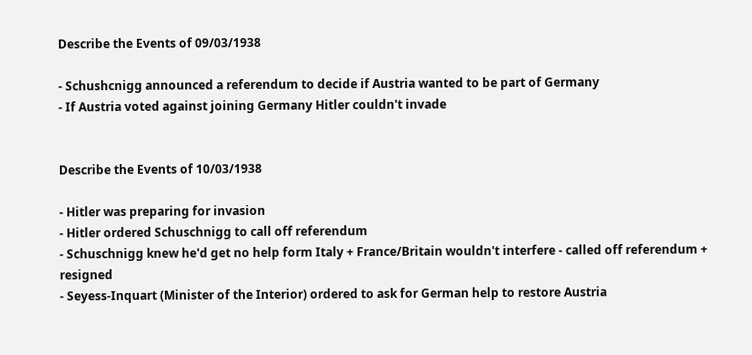Describe the Events of 09/03/1938

- Schushcnigg announced a referendum to decide if Austria wanted to be part of Germany
- If Austria voted against joining Germany Hitler couldn't invade


Describe the Events of 10/03/1938

- Hitler was preparing for invasion
- Hitler ordered Schuschnigg to call off referendum
- Schuschnigg knew he'd get no help form Italy + France/Britain wouldn't interfere - called off referendum + resigned
- Seyess-Inquart (Minister of the Interior) ordered to ask for German help to restore Austria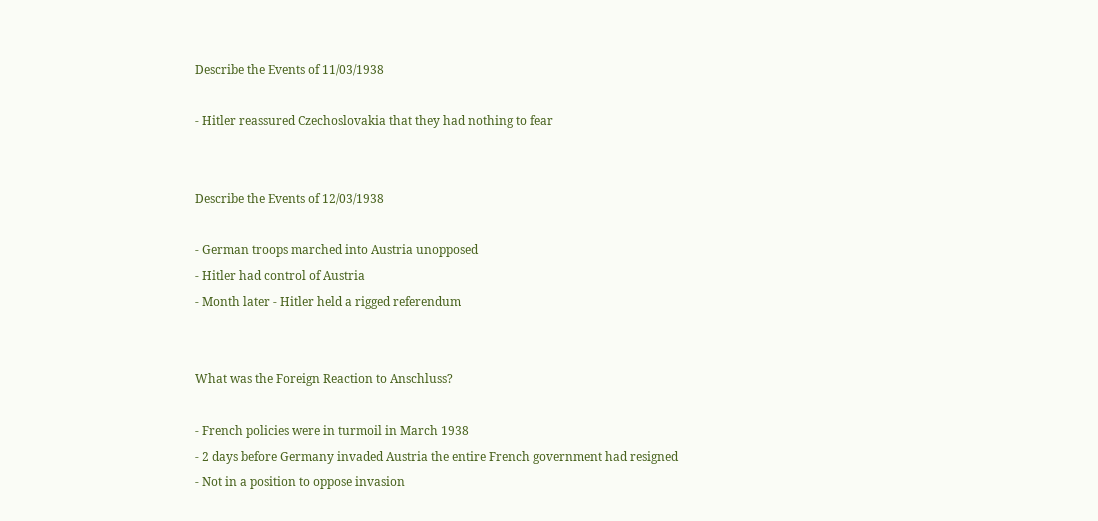Describe the Events of 11/03/1938

- Hitler reassured Czechoslovakia that they had nothing to fear


Describe the Events of 12/03/1938

- German troops marched into Austria unopposed
- Hitler had control of Austria
- Month later - Hitler held a rigged referendum


What was the Foreign Reaction to Anschluss?

- French policies were in turmoil in March 1938
- 2 days before Germany invaded Austria the entire French government had resigned
- Not in a position to oppose invasion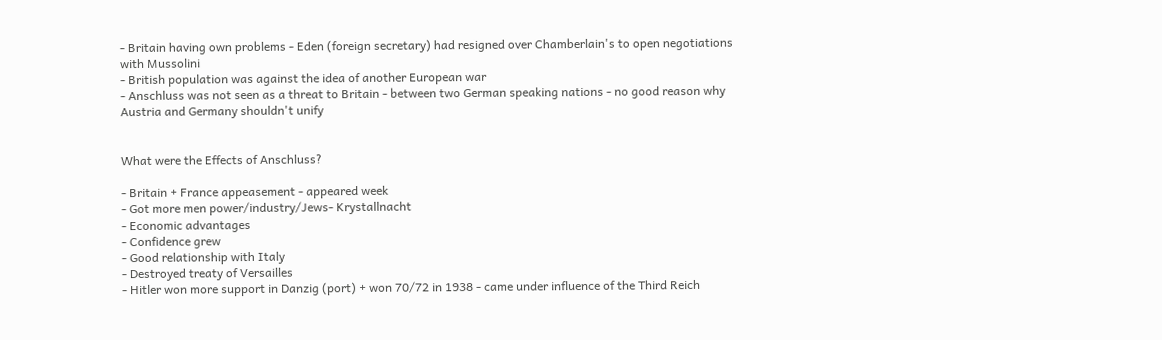- Britain having own problems - Eden (foreign secretary) had resigned over Chamberlain's to open negotiations with Mussolini
- British population was against the idea of another European war
- Anschluss was not seen as a threat to Britain - between two German speaking nations - no good reason why Austria and Germany shouldn't unify


What were the Effects of Anschluss?

- Britain + France appeasement - appeared week
- Got more men power/industry/Jews- Krystallnacht
- Economic advantages
- Confidence grew
- Good relationship with Italy
- Destroyed treaty of Versailles
- Hitler won more support in Danzig (port) + won 70/72 in 1938 - came under influence of the Third Reich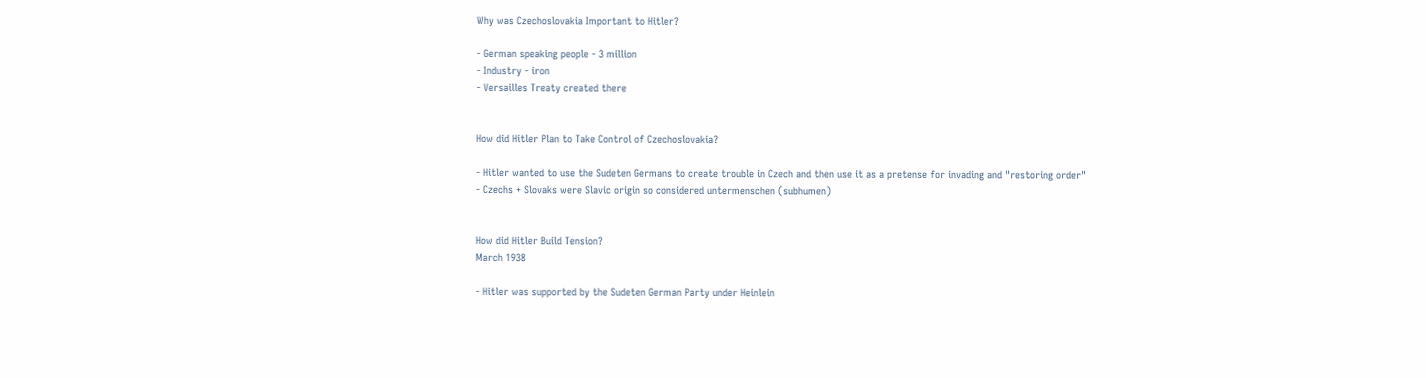Why was Czechoslovakia Important to Hitler?

- German speaking people - 3 million
- Industry - iron
- Versailles Treaty created there


How did Hitler Plan to Take Control of Czechoslovakia?

- Hitler wanted to use the Sudeten Germans to create trouble in Czech and then use it as a pretense for invading and "restoring order"
- Czechs + Slovaks were Slavic origin so considered untermenschen (subhumen)


How did Hitler Build Tension?
March 1938

- Hitler was supported by the Sudeten German Party under Heinlein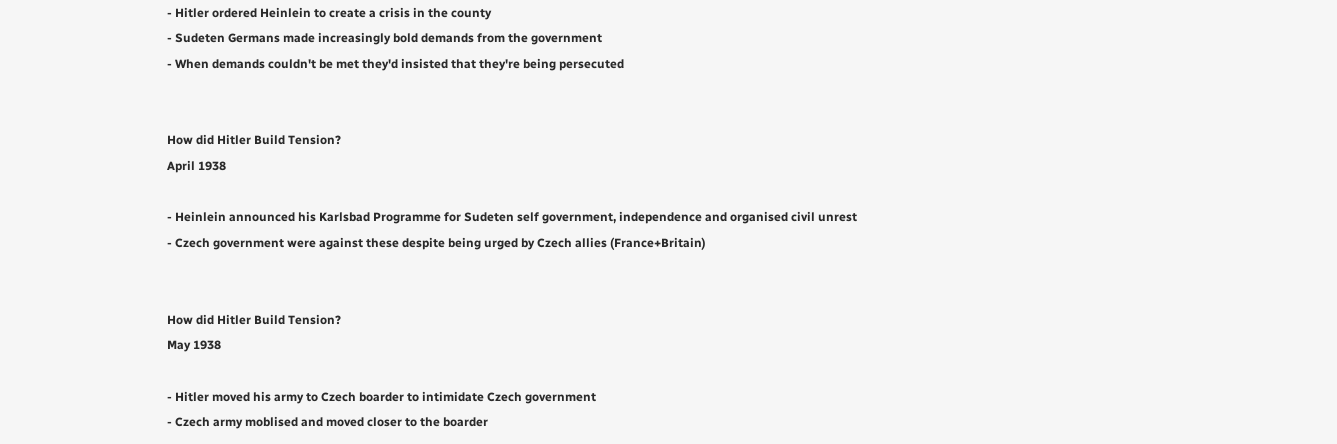- Hitler ordered Heinlein to create a crisis in the county
- Sudeten Germans made increasingly bold demands from the government
- When demands couldn't be met they'd insisted that they're being persecuted


How did Hitler Build Tension?
April 1938

- Heinlein announced his Karlsbad Programme for Sudeten self government, independence and organised civil unrest
- Czech government were against these despite being urged by Czech allies (France+Britain)


How did Hitler Build Tension?
May 1938

- Hitler moved his army to Czech boarder to intimidate Czech government
- Czech army moblised and moved closer to the boarder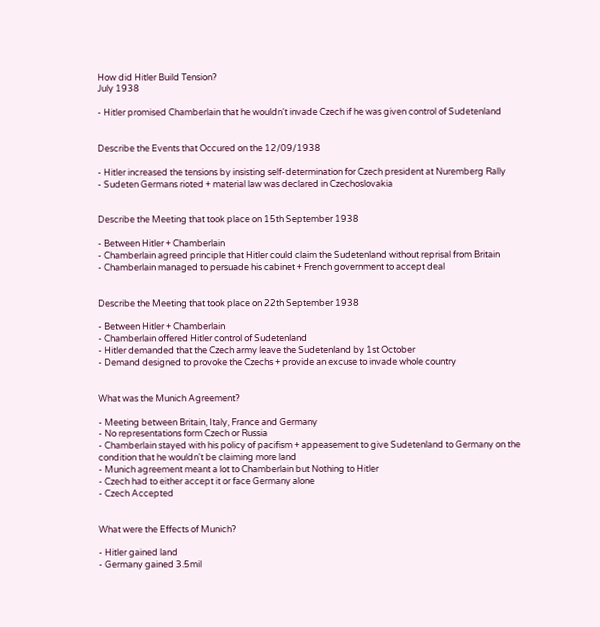How did Hitler Build Tension?
July 1938

- Hitler promised Chamberlain that he wouldn't invade Czech if he was given control of Sudetenland


Describe the Events that Occured on the 12/09/1938

- Hitler increased the tensions by insisting self-determination for Czech president at Nuremberg Rally
- Sudeten Germans rioted + material law was declared in Czechoslovakia


Describe the Meeting that took place on 15th September 1938

- Between Hitler + Chamberlain
- Chamberlain agreed principle that Hitler could claim the Sudetenland without reprisal from Britain
- Chamberlain managed to persuade his cabinet + French government to accept deal


Describe the Meeting that took place on 22th September 1938

- Between Hitler + Chamberlain
- Chamberlain offered Hitler control of Sudetenland
- Hitler demanded that the Czech army leave the Sudetenland by 1st October
- Demand designed to provoke the Czechs + provide an excuse to invade whole country


What was the Munich Agreement?

- Meeting between Britain, Italy, France and Germany
- No representations form Czech or Russia
- Chamberlain stayed with his policy of pacifism + appeasement to give Sudetenland to Germany on the condition that he wouldn't be claiming more land
- Munich agreement meant a lot to Chamberlain but Nothing to Hitler
- Czech had to either accept it or face Germany alone
- Czech Accepted


What were the Effects of Munich?

- Hitler gained land
- Germany gained 3.5mil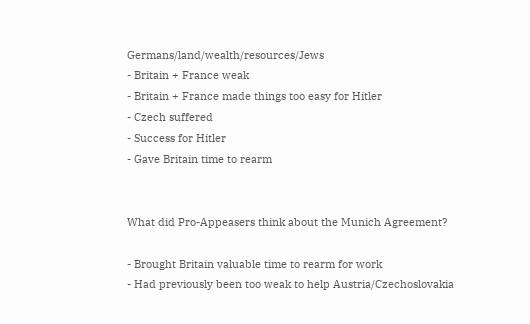Germans/land/wealth/resources/Jews
- Britain + France weak
- Britain + France made things too easy for Hitler
- Czech suffered
- Success for Hitler
- Gave Britain time to rearm


What did Pro-Appeasers think about the Munich Agreement?

- Brought Britain valuable time to rearm for work
- Had previously been too weak to help Austria/Czechoslovakia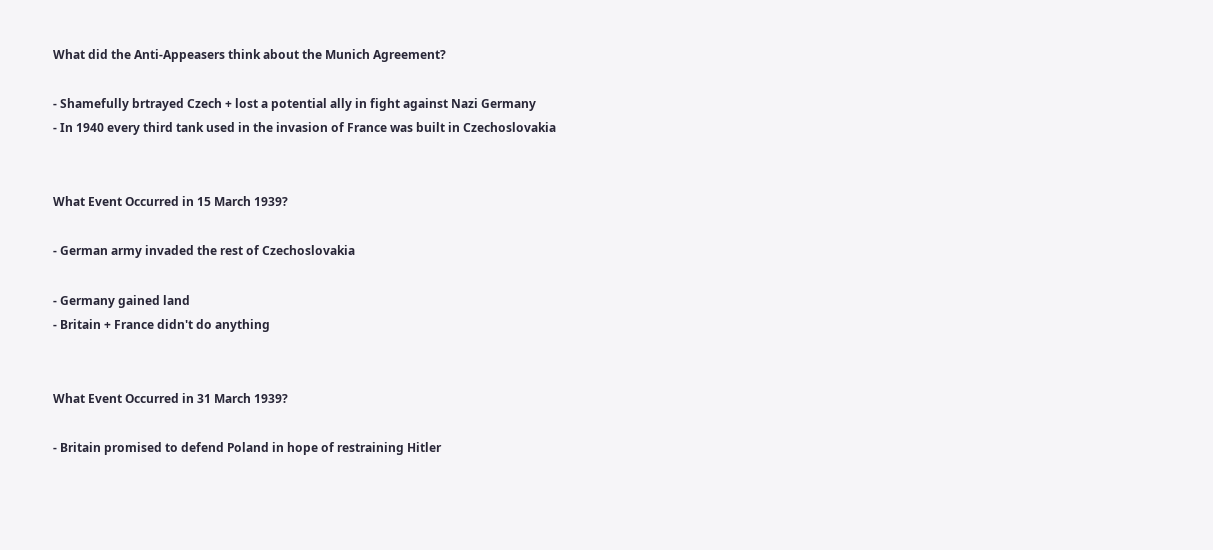What did the Anti-Appeasers think about the Munich Agreement?

- Shamefully brtrayed Czech + lost a potential ally in fight against Nazi Germany
- In 1940 every third tank used in the invasion of France was built in Czechoslovakia


What Event Occurred in 15 March 1939?

- German army invaded the rest of Czechoslovakia

- Germany gained land
- Britain + France didn't do anything


What Event Occurred in 31 March 1939?

- Britain promised to defend Poland in hope of restraining Hitler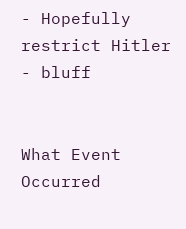- Hopefully restrict Hitler - bluff


What Event Occurred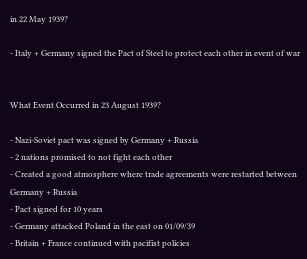in 22 May 1939?

- Italy + Germany signed the Pact of Steel to protect each other in event of war


What Event Occurred in 23 August 1939?

- Nazi-Soviet pact was signed by Germany + Russia
- 2 nations promised to not fight each other
- Created a good atmosphere where trade agreements were restarted between Germany + Russia
- Pact signed for 10 years
- Germany attacked Poland in the east on 01/09/39
- Britain + France continued with pacifist policies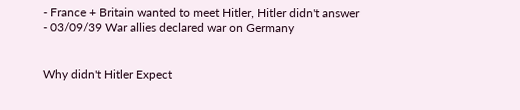- France + Britain wanted to meet Hitler, Hitler didn't answer
- 03/09/39 War allies declared war on Germany


Why didn't Hitler Expect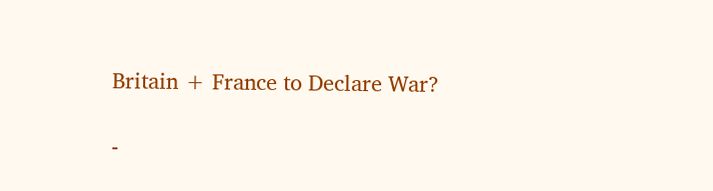Britain + France to Declare War?

-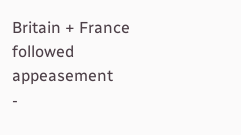Britain + France followed appeasement
-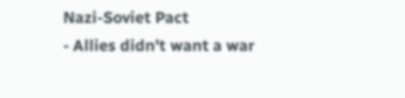Nazi-Soviet Pact
- Allies didn't want a war